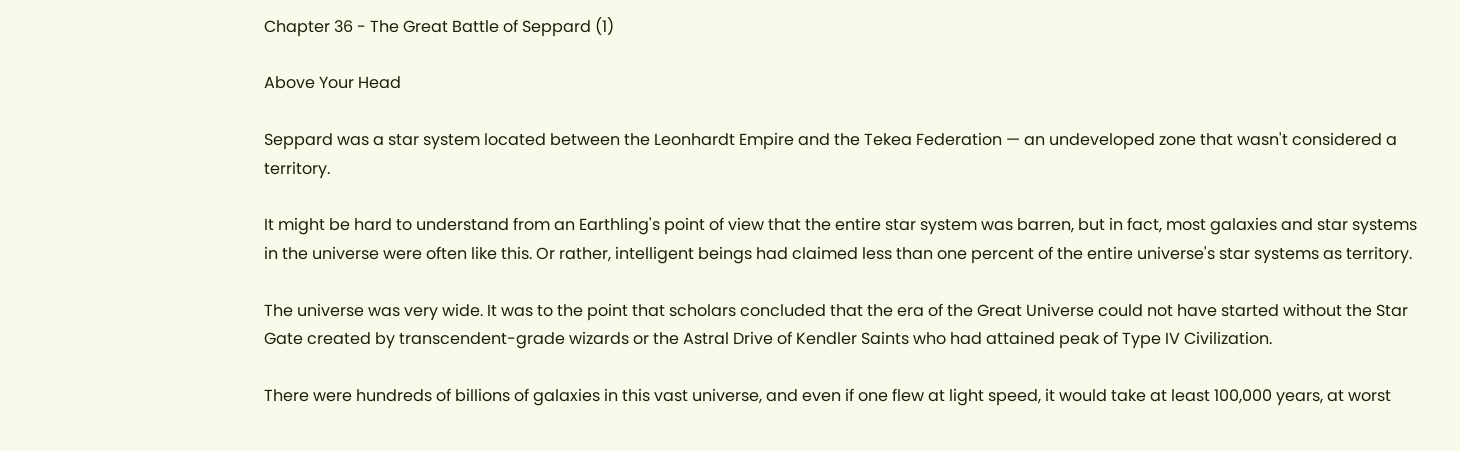Chapter 36 - The Great Battle of Seppard (1)

Above Your Head

Seppard was a star system located between the Leonhardt Empire and the Tekea Federation — an undeveloped zone that wasn't considered a territory.

It might be hard to understand from an Earthling's point of view that the entire star system was barren, but in fact, most galaxies and star systems in the universe were often like this. Or rather, intelligent beings had claimed less than one percent of the entire universe's star systems as territory.

The universe was very wide. It was to the point that scholars concluded that the era of the Great Universe could not have started without the Star Gate created by transcendent-grade wizards or the Astral Drive of Kendler Saints who had attained peak of Type IV Civilization.

There were hundreds of billions of galaxies in this vast universe, and even if one flew at light speed, it would take at least 100,000 years, at worst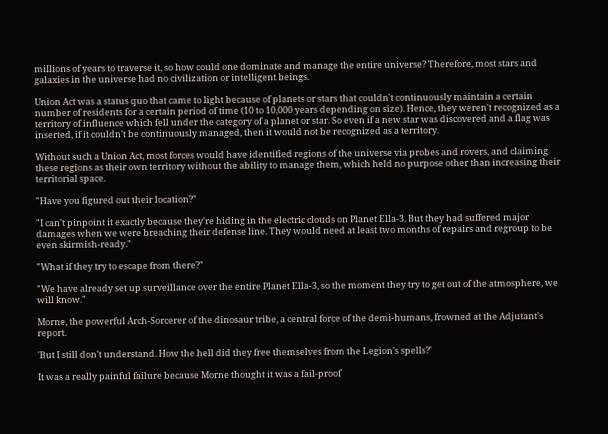millions of years to traverse it, so how could one dominate and manage the entire universe? Therefore, most stars and galaxies in the universe had no civilization or intelligent beings.

Union Act was a status quo that came to light because of planets or stars that couldn't continuously maintain a certain number of residents for a certain period of time (10 to 10,000 years depending on size). Hence, they weren't recognized as a territory of influence which fell under the category of a planet or star. So even if a new star was discovered and a flag was inserted, if it couldn't be continuously managed, then it would not be recognized as a territory.

Without such a Union Act, most forces would have identified regions of the universe via probes and rovers, and claiming these regions as their own territory without the ability to manage them, which held no purpose other than increasing their territorial space.

"Have you figured out their location?"

"I can't pinpoint it exactly because they're hiding in the electric clouds on Planet Ella-3. But they had suffered major damages when we were breaching their defense line. They would need at least two months of repairs and regroup to be even skirmish-ready."

"What if they try to escape from there?"

"We have already set up surveillance over the entire Planet Ella-3, so the moment they try to get out of the atmosphere, we will know."

Morne, the powerful Arch-Sorcerer of the dinosaur tribe, a central force of the demi-humans, frowned at the Adjutant's report.

'But I still don't understand. How the hell did they free themselves from the Legion's spells?'

It was a really painful failure because Morne thought it was a fail-proof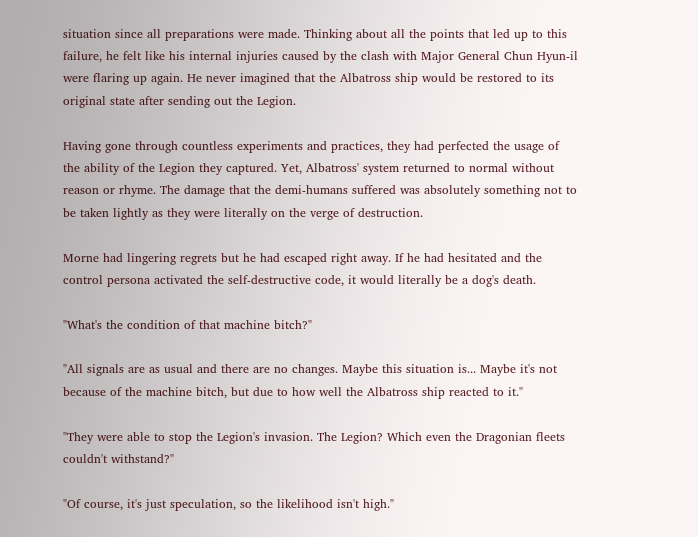situation since all preparations were made. Thinking about all the points that led up to this failure, he felt like his internal injuries caused by the clash with Major General Chun Hyun-il were flaring up again. He never imagined that the Albatross ship would be restored to its original state after sending out the Legion.

Having gone through countless experiments and practices, they had perfected the usage of the ability of the Legion they captured. Yet, Albatross' system returned to normal without reason or rhyme. The damage that the demi-humans suffered was absolutely something not to be taken lightly as they were literally on the verge of destruction.

Morne had lingering regrets but he had escaped right away. If he had hesitated and the control persona activated the self-destructive code, it would literally be a dog's death.

"What's the condition of that machine bitch?"

"All signals are as usual and there are no changes. Maybe this situation is... Maybe it's not because of the machine bitch, but due to how well the Albatross ship reacted to it."

"They were able to stop the Legion's invasion. The Legion? Which even the Dragonian fleets couldn't withstand?"

"Of course, it's just speculation, so the likelihood isn't high."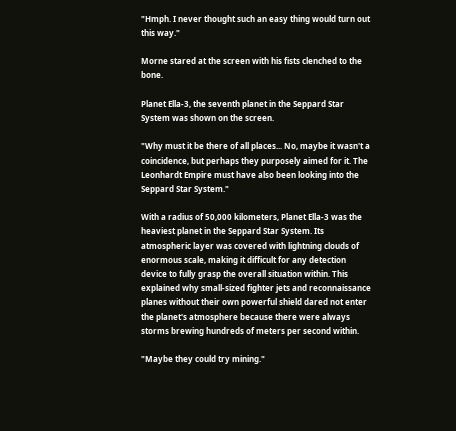"Hmph. I never thought such an easy thing would turn out this way."

Morne stared at the screen with his fists clenched to the bone.

Planet Ella-3, the seventh planet in the Seppard Star System was shown on the screen.

"Why must it be there of all places... No, maybe it wasn't a coincidence, but perhaps they purposely aimed for it. The Leonhardt Empire must have also been looking into the Seppard Star System."

With a radius of 50,000 kilometers, Planet Ella-3 was the heaviest planet in the Seppard Star System. Its atmospheric layer was covered with lightning clouds of enormous scale, making it difficult for any detection device to fully grasp the overall situation within. This explained why small-sized fighter jets and reconnaissance planes without their own powerful shield dared not enter the planet's atmosphere because there were always storms brewing hundreds of meters per second within.

"Maybe they could try mining."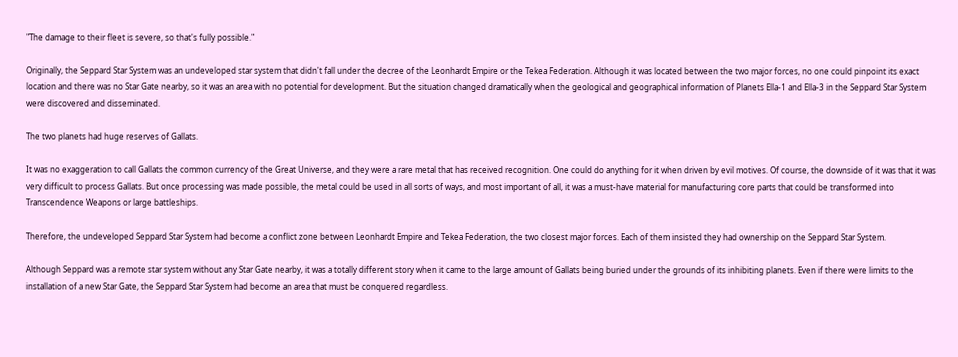"The damage to their fleet is severe, so that's fully possible."

Originally, the Seppard Star System was an undeveloped star system that didn't fall under the decree of the Leonhardt Empire or the Tekea Federation. Although it was located between the two major forces, no one could pinpoint its exact location and there was no Star Gate nearby, so it was an area with no potential for development. But the situation changed dramatically when the geological and geographical information of Planets Ella-1 and Ella-3 in the Seppard Star System were discovered and disseminated.

The two planets had huge reserves of Gallats.

It was no exaggeration to call Gallats the common currency of the Great Universe, and they were a rare metal that has received recognition. One could do anything for it when driven by evil motives. Of course, the downside of it was that it was very difficult to process Gallats. But once processing was made possible, the metal could be used in all sorts of ways, and most important of all, it was a must-have material for manufacturing core parts that could be transformed into Transcendence Weapons or large battleships.

Therefore, the undeveloped Seppard Star System had become a conflict zone between Leonhardt Empire and Tekea Federation, the two closest major forces. Each of them insisted they had ownership on the Seppard Star System.

Although Seppard was a remote star system without any Star Gate nearby, it was a totally different story when it came to the large amount of Gallats being buried under the grounds of its inhibiting planets. Even if there were limits to the installation of a new Star Gate, the Seppard Star System had become an area that must be conquered regardless.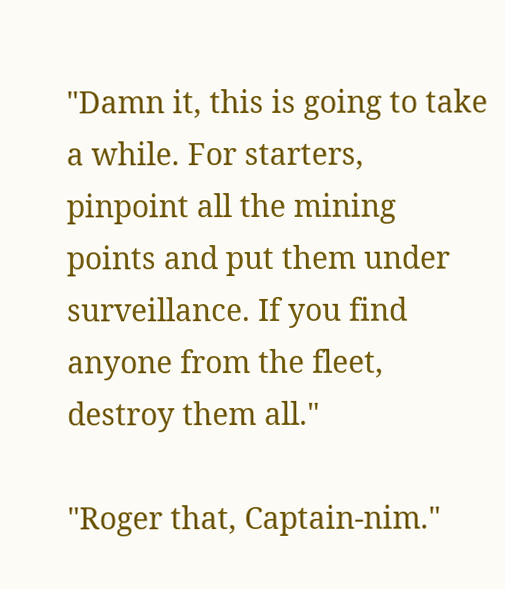"Damn it, this is going to take a while. For starters, pinpoint all the mining points and put them under surveillance. If you find anyone from the fleet, destroy them all."

"Roger that, Captain-nim."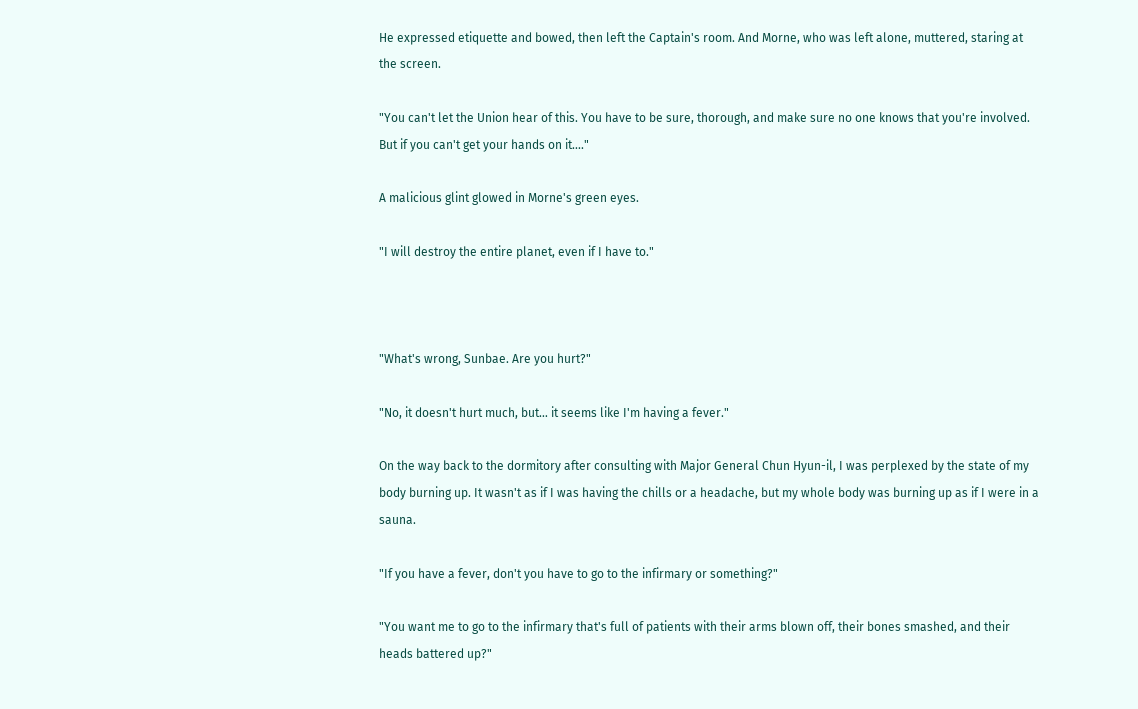He expressed etiquette and bowed, then left the Captain's room. And Morne, who was left alone, muttered, staring at the screen.

"You can't let the Union hear of this. You have to be sure, thorough, and make sure no one knows that you're involved. But if you can't get your hands on it...."

A malicious glint glowed in Morne's green eyes.

"I will destroy the entire planet, even if I have to."



"What's wrong, Sunbae. Are you hurt?"

"No, it doesn't hurt much, but… it seems like I'm having a fever."

On the way back to the dormitory after consulting with Major General Chun Hyun-il, I was perplexed by the state of my body burning up. It wasn't as if I was having the chills or a headache, but my whole body was burning up as if I were in a sauna.

"If you have a fever, don't you have to go to the infirmary or something?"

"You want me to go to the infirmary that's full of patients with their arms blown off, their bones smashed, and their heads battered up?"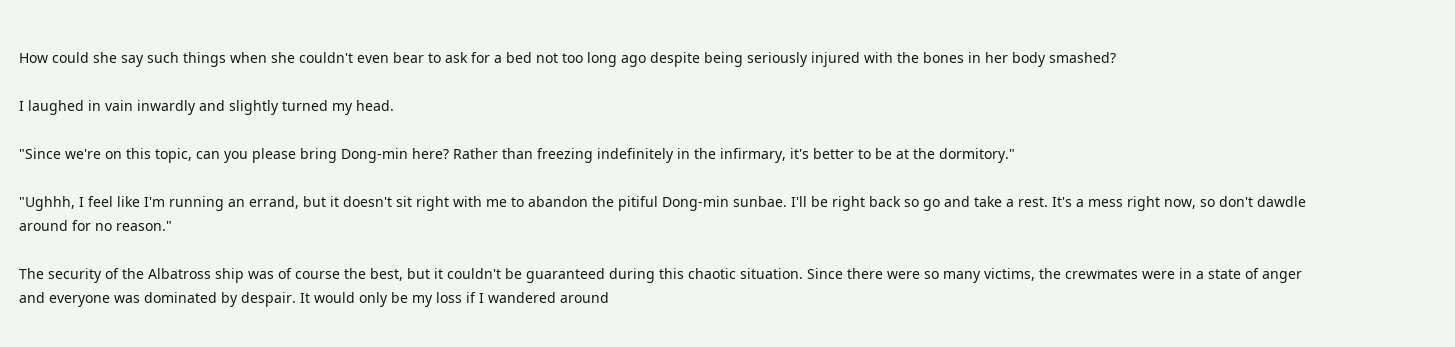How could she say such things when she couldn't even bear to ask for a bed not too long ago despite being seriously injured with the bones in her body smashed?

I laughed in vain inwardly and slightly turned my head.

"Since we're on this topic, can you please bring Dong-min here? Rather than freezing indefinitely in the infirmary, it's better to be at the dormitory."

"Ughhh, I feel like I'm running an errand, but it doesn't sit right with me to abandon the pitiful Dong-min sunbae. I'll be right back so go and take a rest. It's a mess right now, so don't dawdle around for no reason."

The security of the Albatross ship was of course the best, but it couldn't be guaranteed during this chaotic situation. Since there were so many victims, the crewmates were in a state of anger and everyone was dominated by despair. It would only be my loss if I wandered around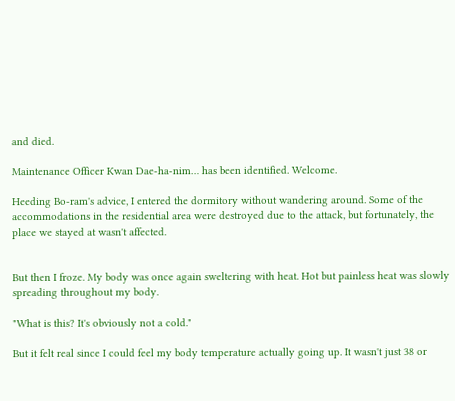and died.

Maintenance Officer Kwan Dae-ha-nim… has been identified. Welcome.

Heeding Bo-ram's advice, I entered the dormitory without wandering around. Some of the accommodations in the residential area were destroyed due to the attack, but fortunately, the place we stayed at wasn't affected.


But then I froze. My body was once again sweltering with heat. Hot but painless heat was slowly spreading throughout my body.

"What is this? It's obviously not a cold."

But it felt real since I could feel my body temperature actually going up. It wasn't just 38 or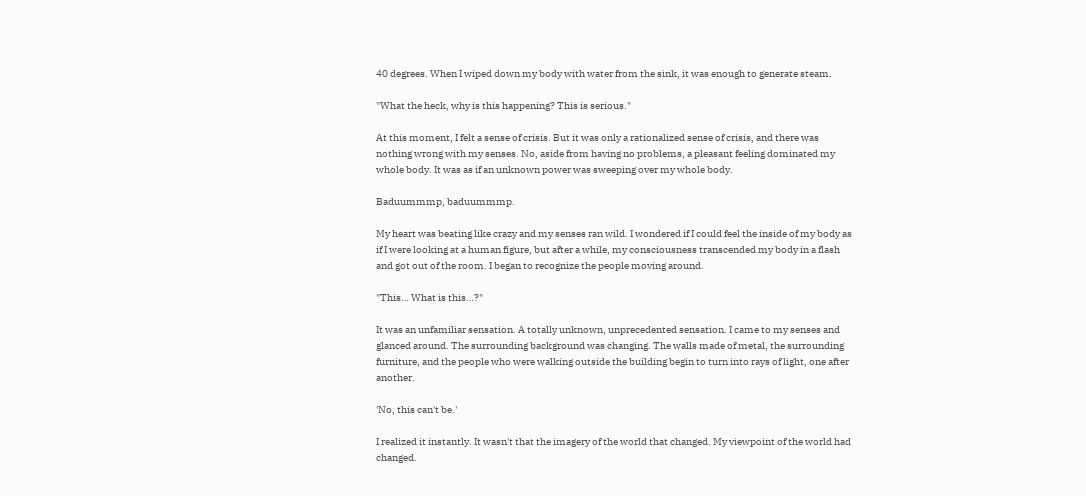40 degrees. When I wiped down my body with water from the sink, it was enough to generate steam.

"What the heck, why is this happening? This is serious."

At this moment, I felt a sense of crisis. But it was only a rationalized sense of crisis, and there was nothing wrong with my senses. No, aside from having no problems, a pleasant feeling dominated my whole body. It was as if an unknown power was sweeping over my whole body.

Baduummmp, baduummmp.

My heart was beating like crazy and my senses ran wild. I wondered if I could feel the inside of my body as if I were looking at a human figure, but after a while, my consciousness transcended my body in a flash and got out of the room. I began to recognize the people moving around.

"This… What is this…?"

It was an unfamiliar sensation. A totally unknown, unprecedented sensation. I came to my senses and glanced around. The surrounding background was changing. The walls made of metal, the surrounding furniture, and the people who were walking outside the building begin to turn into rays of light, one after another.

'No, this can't be.'

I realized it instantly. It wasn't that the imagery of the world that changed. My viewpoint of the world had changed.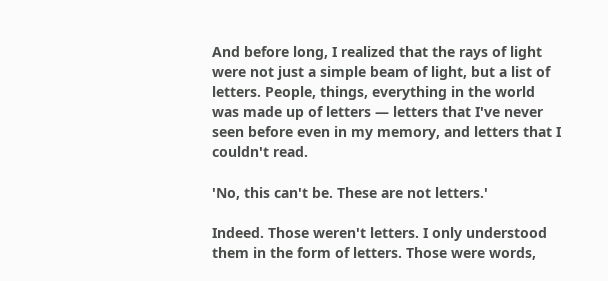And before long, I realized that the rays of light were not just a simple beam of light, but a list of letters. People, things, everything in the world was made up of letters — letters that I've never seen before even in my memory, and letters that I couldn't read.

'No, this can't be. These are not letters.'

Indeed. Those weren't letters. I only understood them in the form of letters. Those were words,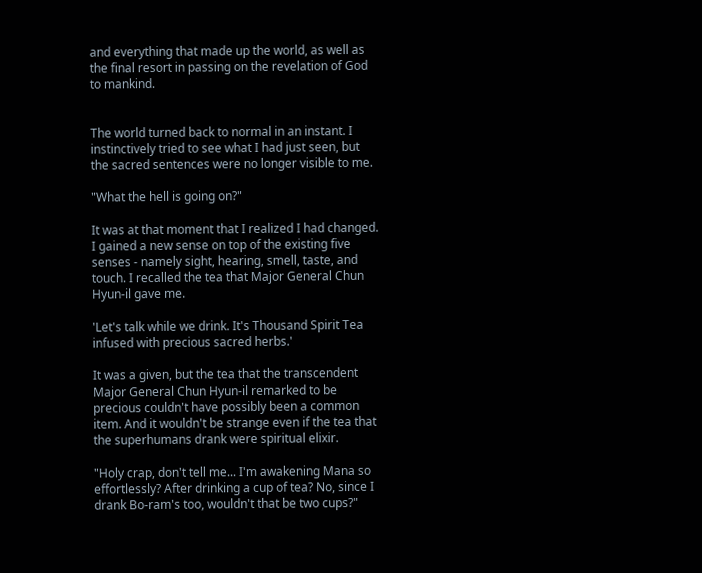and everything that made up the world, as well as the final resort in passing on the revelation of God to mankind.


The world turned back to normal in an instant. I instinctively tried to see what I had just seen, but the sacred sentences were no longer visible to me.

"What the hell is going on?"

It was at that moment that I realized I had changed. I gained a new sense on top of the existing five senses - namely sight, hearing, smell, taste, and touch. I recalled the tea that Major General Chun Hyun-il gave me.

'Let's talk while we drink. It's Thousand Spirit Tea infused with precious sacred herbs.'

It was a given, but the tea that the transcendent Major General Chun Hyun-il remarked to be precious couldn't have possibly been a common item. And it wouldn't be strange even if the tea that the superhumans drank were spiritual elixir.

"Holy crap, don't tell me... I'm awakening Mana so effortlessly? After drinking a cup of tea? No, since I drank Bo-ram's too, wouldn't that be two cups?"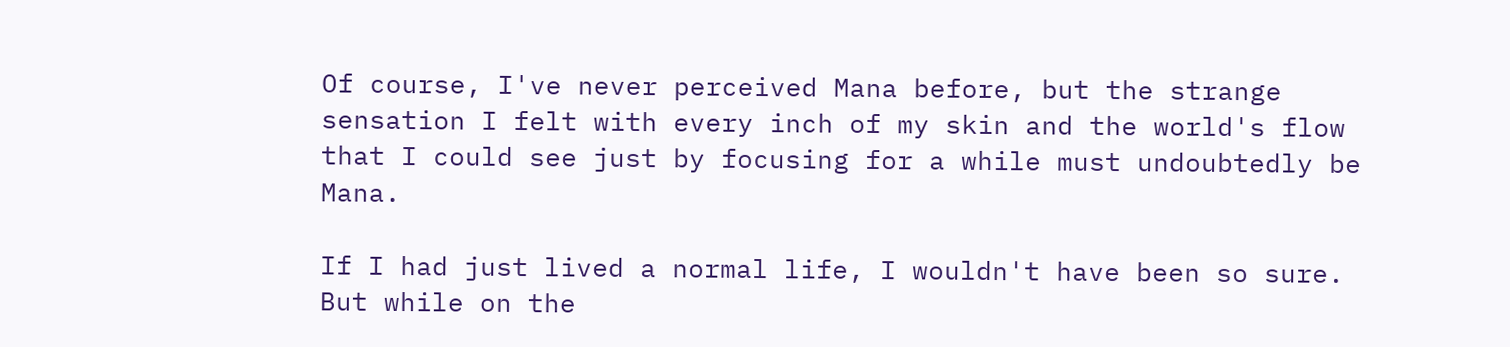Of course, I've never perceived Mana before, but the strange sensation I felt with every inch of my skin and the world's flow that I could see just by focusing for a while must undoubtedly be Mana.

If I had just lived a normal life, I wouldn't have been so sure. But while on the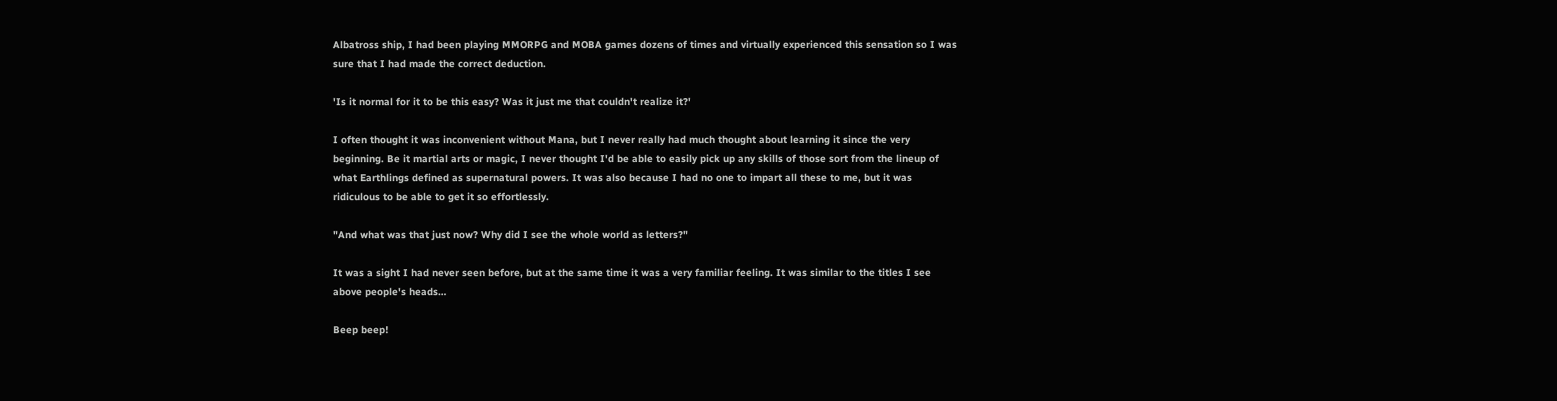Albatross ship, I had been playing MMORPG and MOBA games dozens of times and virtually experienced this sensation so I was sure that I had made the correct deduction.

'Is it normal for it to be this easy? Was it just me that couldn't realize it?'

I often thought it was inconvenient without Mana, but I never really had much thought about learning it since the very beginning. Be it martial arts or magic, I never thought I'd be able to easily pick up any skills of those sort from the lineup of what Earthlings defined as supernatural powers. It was also because I had no one to impart all these to me, but it was ridiculous to be able to get it so effortlessly.

"And what was that just now? Why did I see the whole world as letters?"

It was a sight I had never seen before, but at the same time it was a very familiar feeling. It was similar to the titles I see above people's heads…

Beep beep!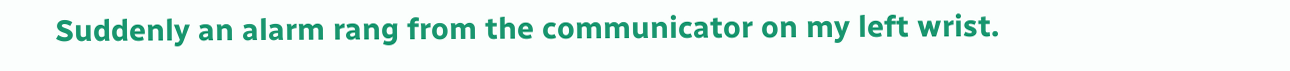Suddenly an alarm rang from the communicator on my left wrist.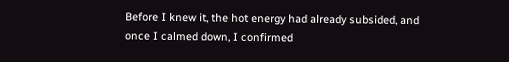Before I knew it, the hot energy had already subsided, and once I calmed down, I confirmed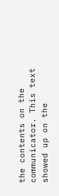the contents on the communicator. This text showed up on the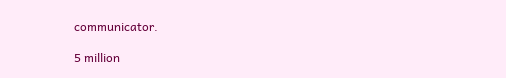communicator.

5 million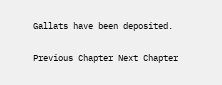Gallats have been deposited.

Previous Chapter Next Chapter